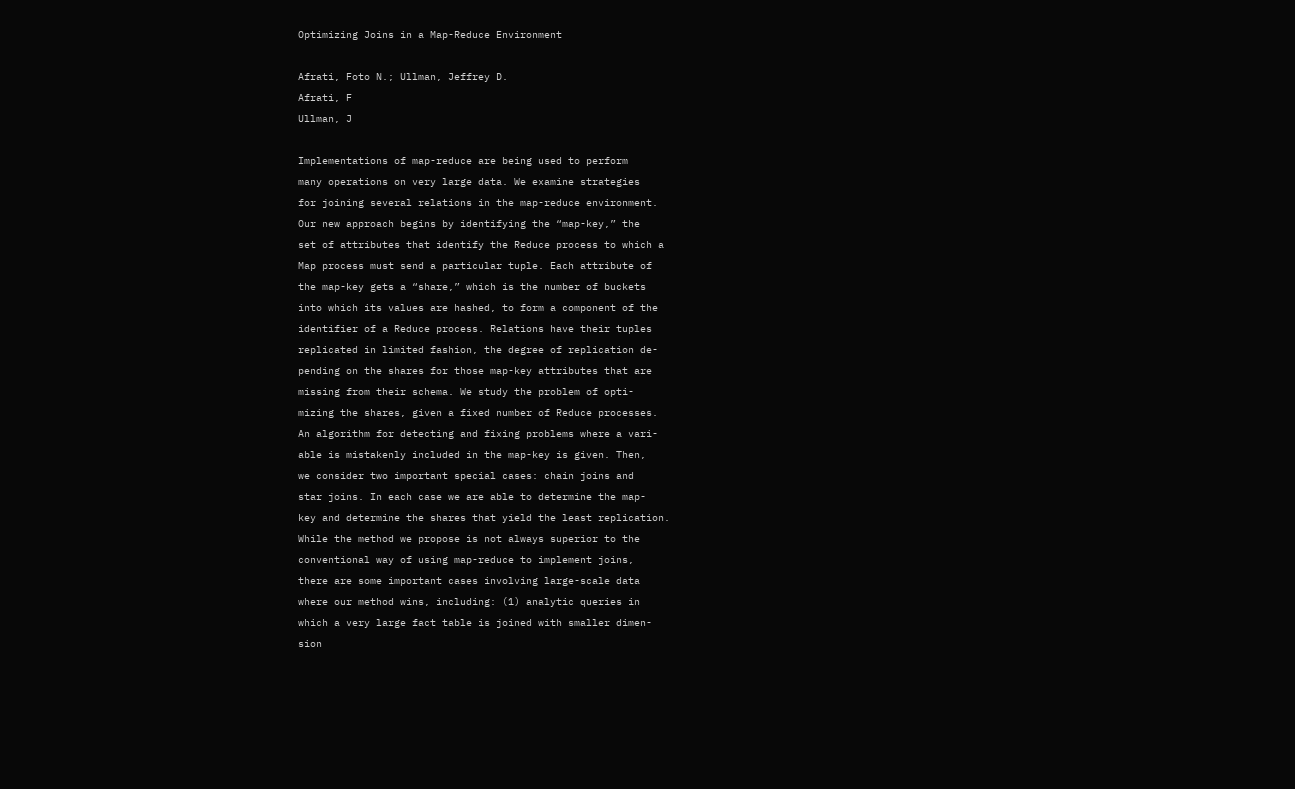Optimizing Joins in a Map-Reduce Environment

Afrati, Foto N.; Ullman, Jeffrey D.
Afrati, F
Ullman, J

Implementations of map-reduce are being used to perform
many operations on very large data. We examine strategies
for joining several relations in the map-reduce environment.
Our new approach begins by identifying the “map-key,” the
set of attributes that identify the Reduce process to which a
Map process must send a particular tuple. Each attribute of
the map-key gets a “share,” which is the number of buckets
into which its values are hashed, to form a component of the
identifier of a Reduce process. Relations have their tuples
replicated in limited fashion, the degree of replication de-
pending on the shares for those map-key attributes that are
missing from their schema. We study the problem of opti-
mizing the shares, given a fixed number of Reduce processes.
An algorithm for detecting and fixing problems where a vari-
able is mistakenly included in the map-key is given. Then,
we consider two important special cases: chain joins and
star joins. In each case we are able to determine the map-
key and determine the shares that yield the least replication.
While the method we propose is not always superior to the
conventional way of using map-reduce to implement joins,
there are some important cases involving large-scale data
where our method wins, including: (1) analytic queries in
which a very large fact table is joined with smaller dimen-
sion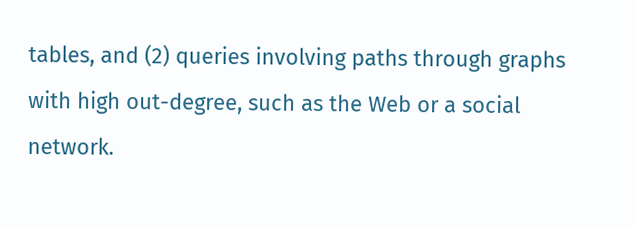tables, and (2) queries involving paths through graphs
with high out-degree, such as the Web or a social network.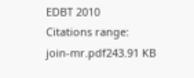EDBT 2010
Citations range:
join-mr.pdf243.91 KB